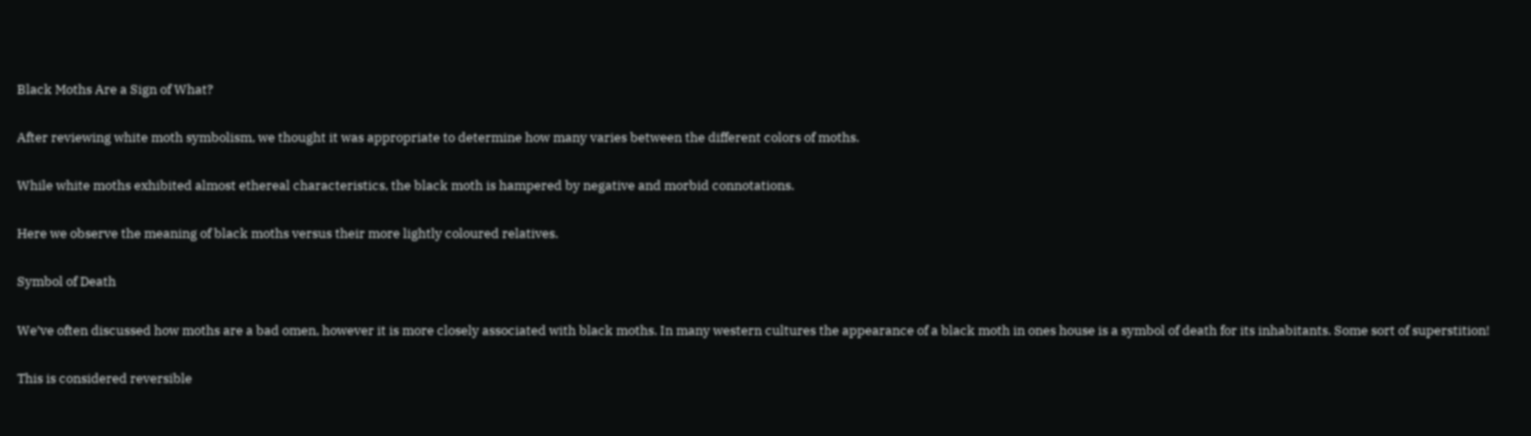Black Moths Are a Sign of What?

After reviewing white moth symbolism, we thought it was appropriate to determine how many varies between the different colors of moths.

While white moths exhibited almost ethereal characteristics, the black moth is hampered by negative and morbid connotations.

Here we observe the meaning of black moths versus their more lightly coloured relatives.

Symbol of Death

We’ve often discussed how moths are a bad omen, however it is more closely associated with black moths. In many western cultures the appearance of a black moth in ones house is a symbol of death for its inhabitants. Some sort of superstition!

This is considered reversible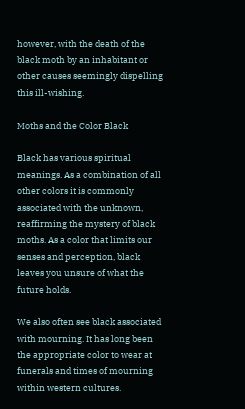however, with the death of the black moth by an inhabitant or other causes seemingly dispelling this ill-wishing.

Moths and the Color Black

Black has various spiritual meanings. As a combination of all other colors it is commonly associated with the unknown, reaffirming the mystery of black moths. As a color that limits our senses and perception, black leaves you unsure of what the future holds.

We also often see black associated with mourning. It has long been the appropriate color to wear at funerals and times of mourning within western cultures.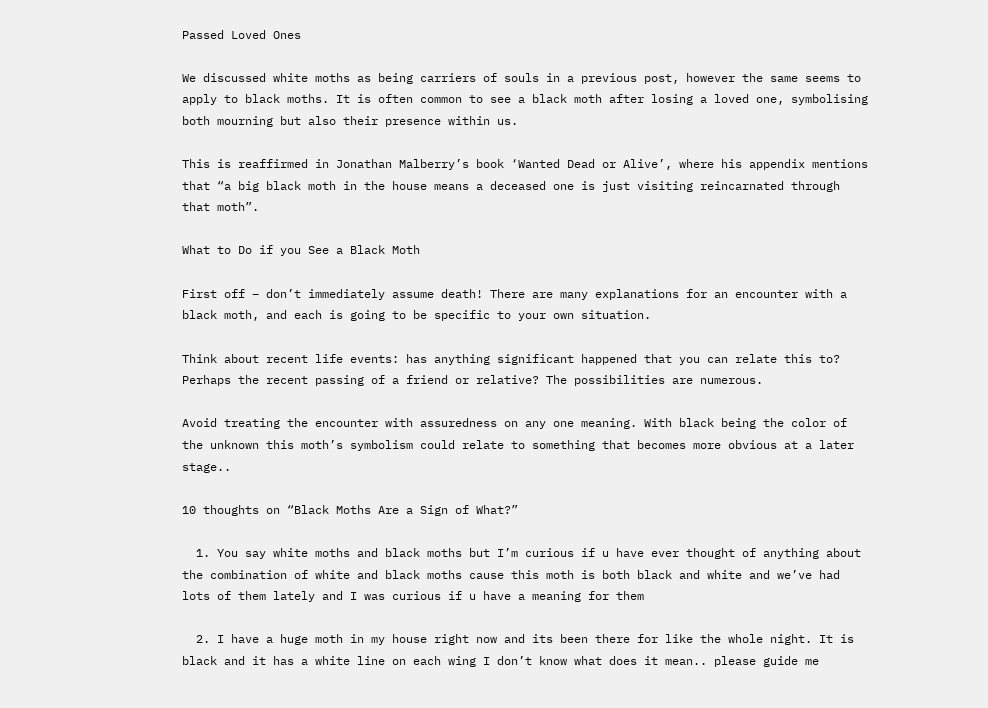Passed Loved Ones

We discussed white moths as being carriers of souls in a previous post, however the same seems to apply to black moths. It is often common to see a black moth after losing a loved one, symbolising both mourning but also their presence within us.

This is reaffirmed in Jonathan Malberry’s book ‘Wanted Dead or Alive’, where his appendix mentions that “a big black moth in the house means a deceased one is just visiting reincarnated through that moth”.

What to Do if you See a Black Moth

First off – don’t immediately assume death! There are many explanations for an encounter with a black moth, and each is going to be specific to your own situation.

Think about recent life events: has anything significant happened that you can relate this to? Perhaps the recent passing of a friend or relative? The possibilities are numerous.

Avoid treating the encounter with assuredness on any one meaning. With black being the color of the unknown this moth’s symbolism could relate to something that becomes more obvious at a later stage..

10 thoughts on “Black Moths Are a Sign of What?”

  1. You say white moths and black moths but I’m curious if u have ever thought of anything about the combination of white and black moths cause this moth is both black and white and we’ve had lots of them lately and I was curious if u have a meaning for them

  2. I have a huge moth in my house right now and its been there for like the whole night. It is black and it has a white line on each wing I don’t know what does it mean.. please guide me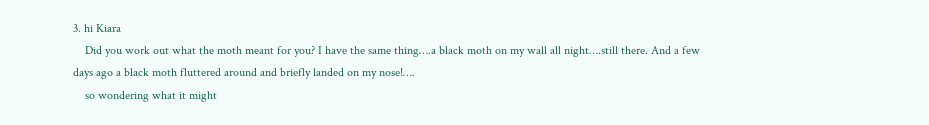3. hi Kiara
    Did you work out what the moth meant for you? I have the same thing….a black moth on my wall all night….still there. And a few days ago a black moth fluttered around and briefly landed on my nose!….
    so wondering what it might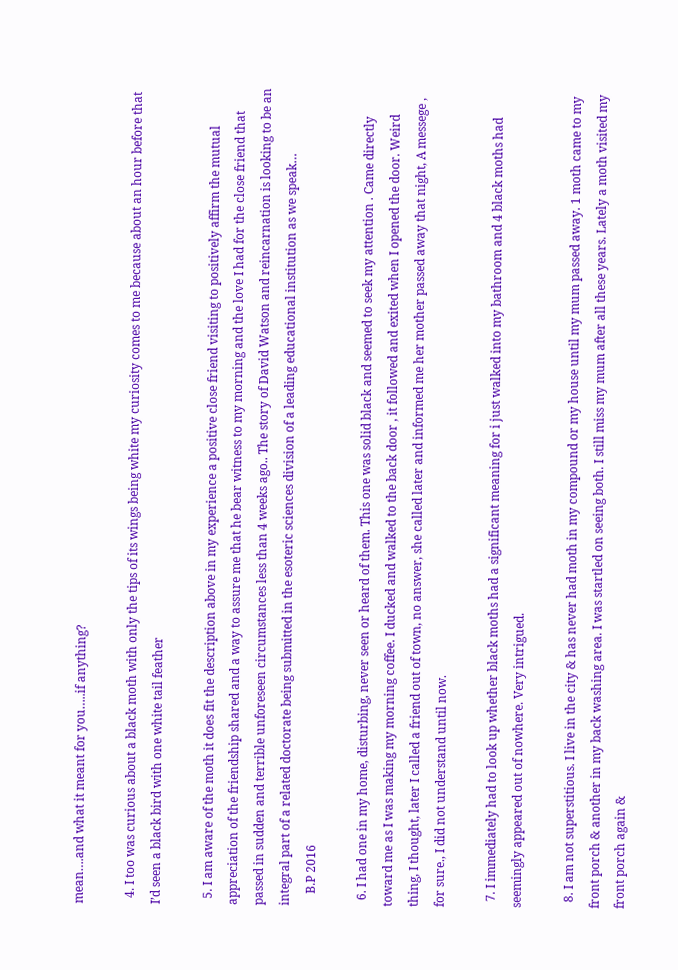mean….and what it meant for you…..if anything?

  4. I too was curious about a black moth with only the tips of its wings being white my curiosity comes to me because about an hour before that I’d seen a black bird with one white tail feather

  5. I am aware of the moth it does fit the description above in my experience a positive close friend visiting to positively affirm the mutual appreciation of the friendship shared and a way to assure me that he bear witness to my morning and the love I had for the close friend that passed in sudden and terrible unforeseen circumstances less than 4 weeks ago.. The story of David Watson and reincarnation is looking to be an integral part of a related doctorate being submitted in the esoteric sciences division of a leading educational institution as we speak…
    B.P 2016

  6. I had one in my home, disturbing, never seen or heard of them. This one was solid black and seemed to seek my attention . Came directly toward me as I was making my morning coffee. I ducked and walked to the back door , it followed and exited when I opened the door. Weird thing, I thought, later I called a friend out of town, no answer, she called later and informed me her mother passed away that night, A messege , for sure., I did not understand until now.

  7. I immediately had to look up whether black moths had a significant meaning for i just walked into my bathroom and 4 black moths had seemingly appeared out of nowhere. Very intrigued.

  8. I am not superstitious. I live in the city & has never had moth in my compound or my house until my mum passed away. 1 moth came to my front porch & another in my back washing area. I was startled on seeing both. I still miss my mum after all these years. Lately a moth visited my front porch again &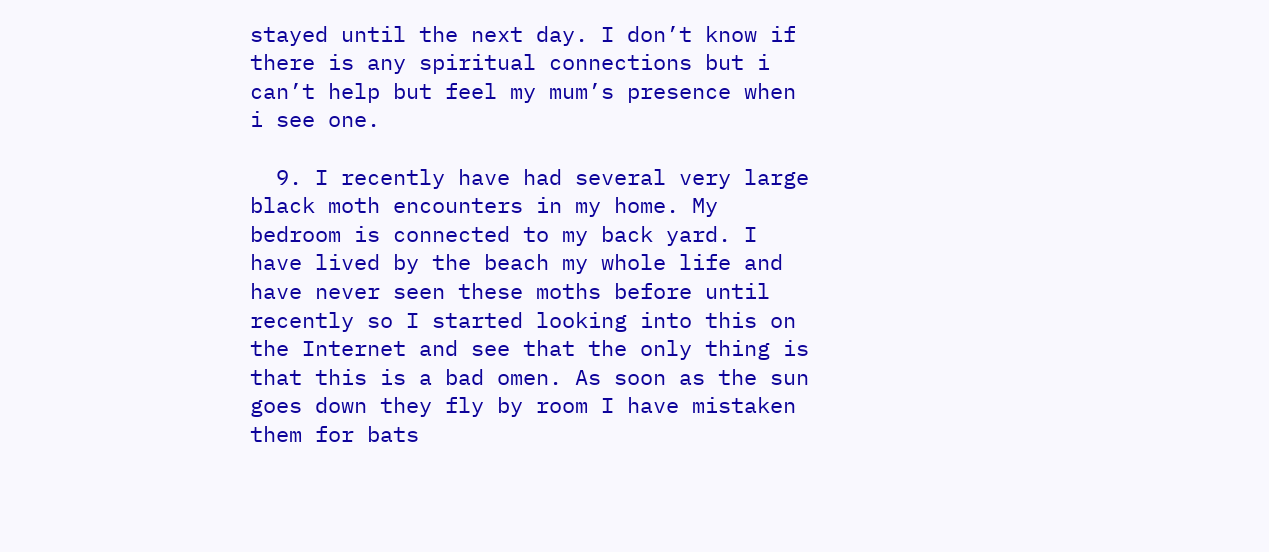stayed until the next day. I don’t know if there is any spiritual connections but i can’t help but feel my mum’s presence when i see one.

  9. I recently have had several very large black moth encounters in my home. My bedroom is connected to my back yard. I have lived by the beach my whole life and have never seen these moths before until recently so I started looking into this on the Internet and see that the only thing is that this is a bad omen. As soon as the sun goes down they fly by room I have mistaken them for bats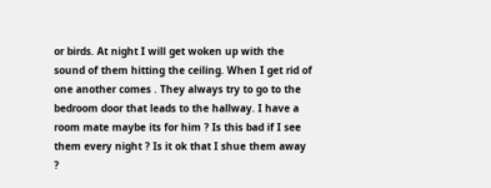or birds. At night I will get woken up with the sound of them hitting the ceiling. When I get rid of one another comes . They always try to go to the bedroom door that leads to the hallway. I have a room mate maybe its for him ? Is this bad if I see them every night ? Is it ok that I shue them away ?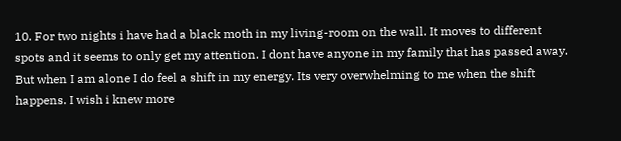10. For two nights i have had a black moth in my living-room on the wall. It moves to different spots and it seems to only get my attention. I dont have anyone in my family that has passed away. But when I am alone I do feel a shift in my energy. Its very overwhelming to me when the shift happens. I wish i knew more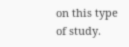on this type of study.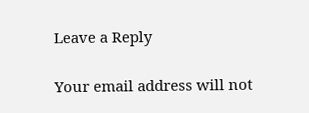Leave a Reply

Your email address will not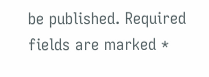be published. Required fields are marked *